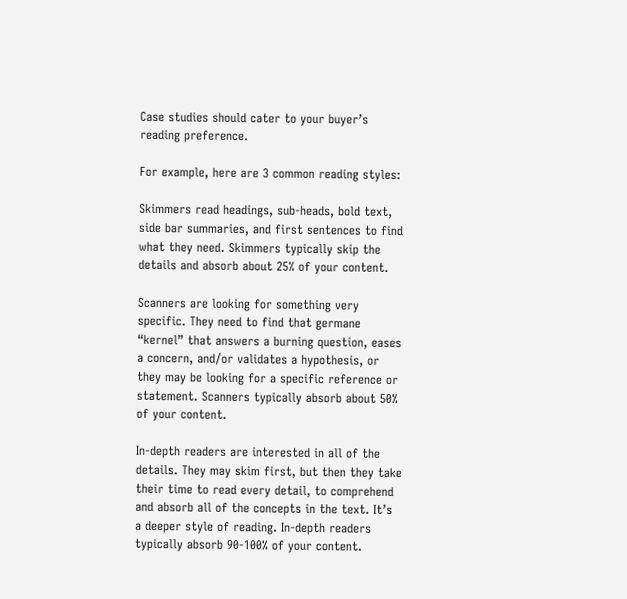Case studies should cater to your buyer’s reading preference.

For example, here are 3 common reading styles:

Skimmers read headings, sub-heads, bold text, side bar summaries, and first sentences to find what they need. Skimmers typically skip the details and absorb about 25% of your content.

Scanners are looking for something very specific. They need to find that germane “kernel” that answers a burning question, eases a concern, and/or validates a hypothesis, or they may be looking for a specific reference or statement. Scanners typically absorb about 50%  of your content.

In-depth readers are interested in all of the details. They may skim first, but then they take their time to read every detail, to comprehend and absorb all of the concepts in the text. It’s a deeper style of reading. In-depth readers typically absorb 90-100% of your content.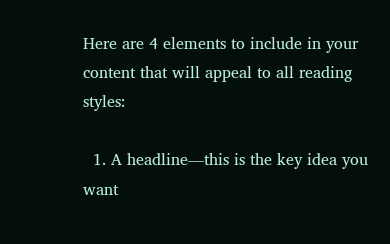Here are 4 elements to include in your content that will appeal to all reading styles:

  1. A headline—this is the key idea you want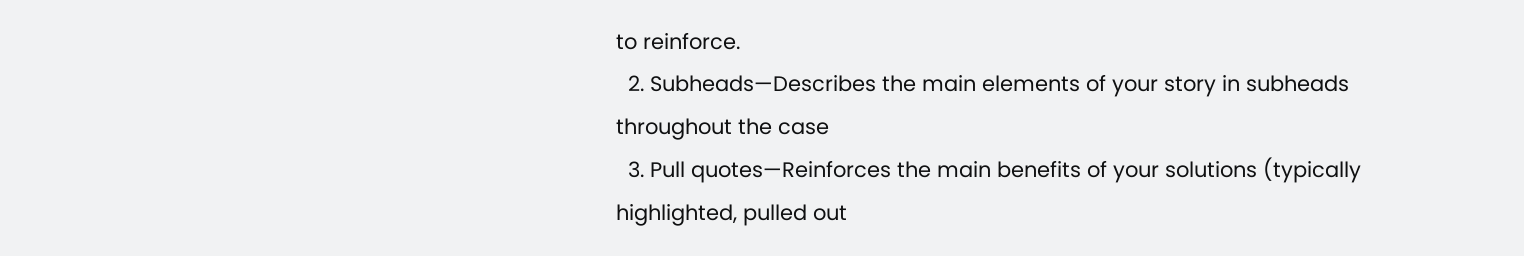to reinforce.
  2. Subheads—Describes the main elements of your story in subheads throughout the case
  3. Pull quotes—Reinforces the main benefits of your solutions (typically highlighted, pulled out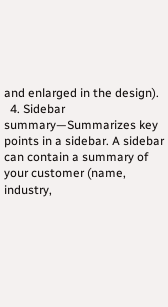and enlarged in the design).
  4. Sidebar summary—Summarizes key points in a sidebar. A sidebar can contain a summary of your customer (name, industry,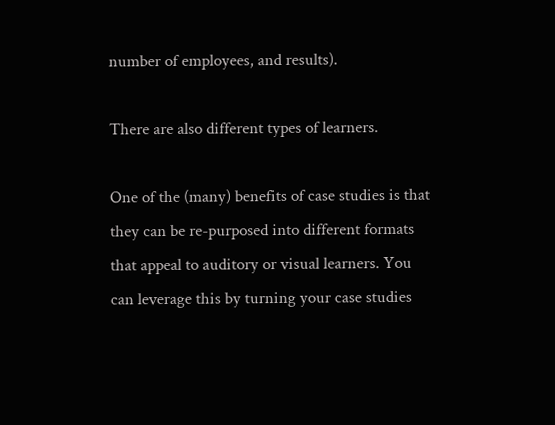number of employees, and results).

There are also different types of learners.

One of the (many) benefits of case studies is that they can be re-purposed into different formats that appeal to auditory or visual learners. You can leverage this by turning your case studies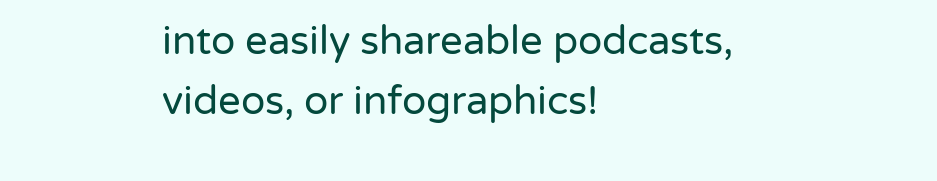into easily shareable podcasts, videos, or infographics!